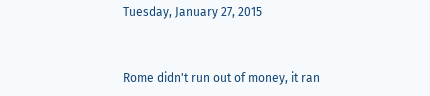Tuesday, January 27, 2015


Rome didn't run out of money, it ran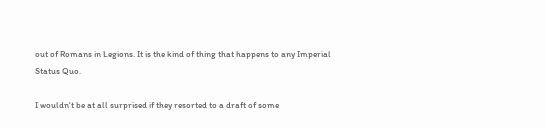out of Romans in Legions. It is the kind of thing that happens to any Imperial Status Quo.

I wouldn't be at all surprised if they resorted to a draft of some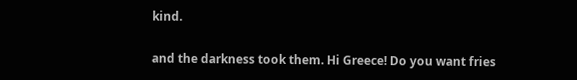kind.

and the darkness took them. Hi Greece! Do you want fries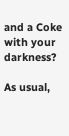and a Coke with your darkness?

As usual,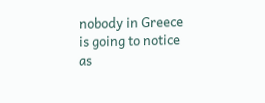nobody in Greece is going to notice as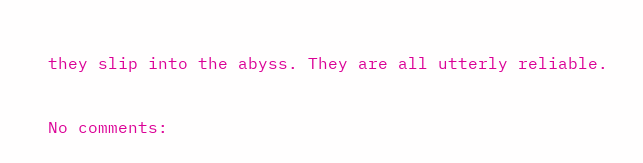they slip into the abyss. They are all utterly reliable.

No comments: